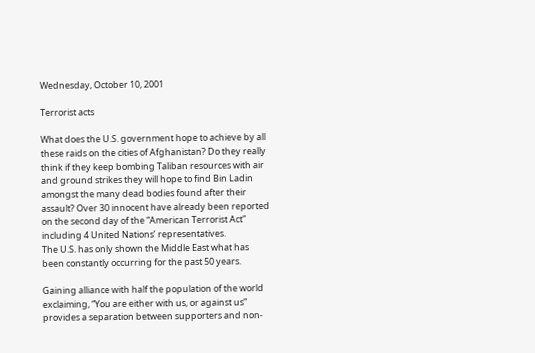Wednesday, October 10, 2001

Terrorist acts

What does the U.S. government hope to achieve by all these raids on the cities of Afghanistan? Do they really think if they keep bombing Taliban resources with air and ground strikes they will hope to find Bin Ladin amongst the many dead bodies found after their assault? Over 30 innocent have already been reported on the second day of the “American Terrorist Act” including 4 United Nations’ representatives.
The U.S. has only shown the Middle East what has been constantly occurring for the past 50 years.

Gaining alliance with half the population of the world exclaiming, “You are either with us, or against us” provides a separation between supporters and non-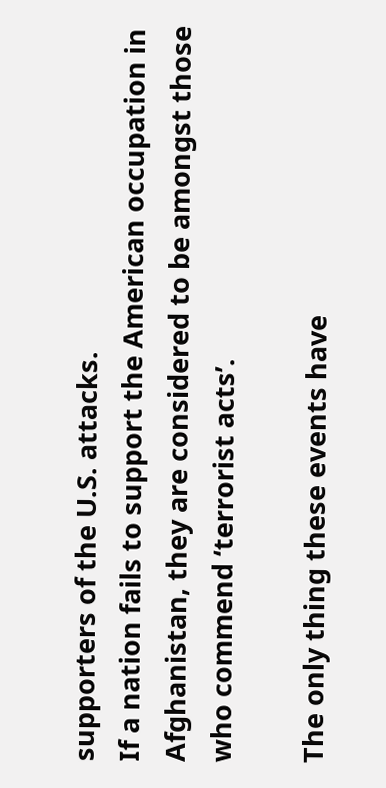supporters of the U.S. attacks.
If a nation fails to support the American occupation in Afghanistan, they are considered to be amongst those who commend ‘terrorist acts’.

The only thing these events have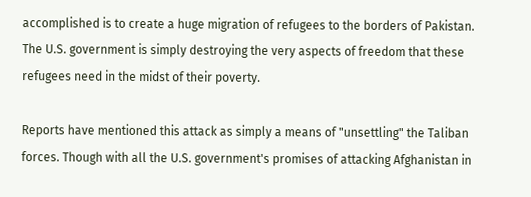accomplished is to create a huge migration of refugees to the borders of Pakistan. The U.S. government is simply destroying the very aspects of freedom that these refugees need in the midst of their poverty.

Reports have mentioned this attack as simply a means of "unsettling" the Taliban forces. Though with all the U.S. government's promises of attacking Afghanistan in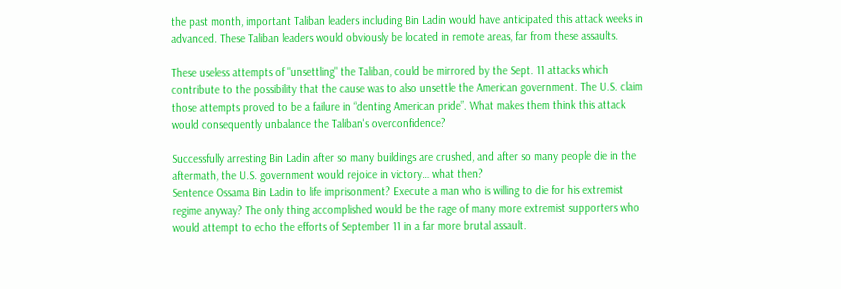the past month, important Taliban leaders including Bin Ladin would have anticipated this attack weeks in advanced. These Taliban leaders would obviously be located in remote areas, far from these assaults.

These useless attempts of "unsettling" the Taliban, could be mirrored by the Sept. 11 attacks which contribute to the possibility that the cause was to also unsettle the American government. The U.S. claim those attempts proved to be a failure in “denting American pride”. What makes them think this attack would consequently unbalance the Taliban's overconfidence?

Successfully arresting Bin Ladin after so many buildings are crushed, and after so many people die in the aftermath, the U.S. government would rejoice in victory… what then?
Sentence Ossama Bin Ladin to life imprisonment? Execute a man who is willing to die for his extremist regime anyway? The only thing accomplished would be the rage of many more extremist supporters who would attempt to echo the efforts of September 11 in a far more brutal assault.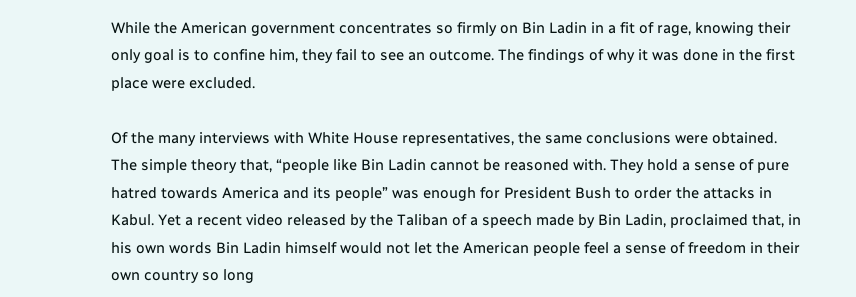While the American government concentrates so firmly on Bin Ladin in a fit of rage, knowing their only goal is to confine him, they fail to see an outcome. The findings of why it was done in the first place were excluded.

Of the many interviews with White House representatives, the same conclusions were obtained. The simple theory that, “people like Bin Ladin cannot be reasoned with. They hold a sense of pure hatred towards America and its people” was enough for President Bush to order the attacks in Kabul. Yet a recent video released by the Taliban of a speech made by Bin Ladin, proclaimed that, in his own words Bin Ladin himself would not let the American people feel a sense of freedom in their own country so long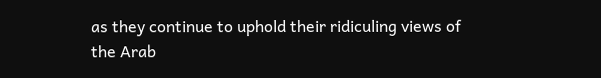as they continue to uphold their ridiculing views of the Arab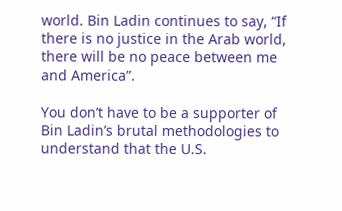world. Bin Ladin continues to say, “If there is no justice in the Arab world, there will be no peace between me and America”.

You don’t have to be a supporter of Bin Ladin’s brutal methodologies to understand that the U.S.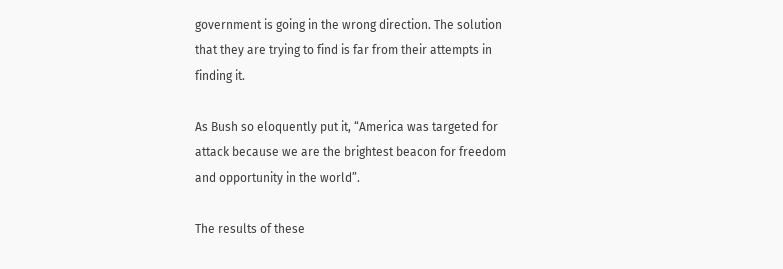government is going in the wrong direction. The solution that they are trying to find is far from their attempts in finding it.

As Bush so eloquently put it, “America was targeted for attack because we are the brightest beacon for freedom and opportunity in the world”.

The results of these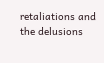retaliations and the delusions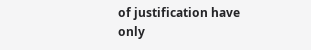of justification have only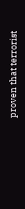proven that terrorist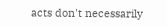acts don't necessarily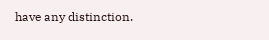have any distinction.